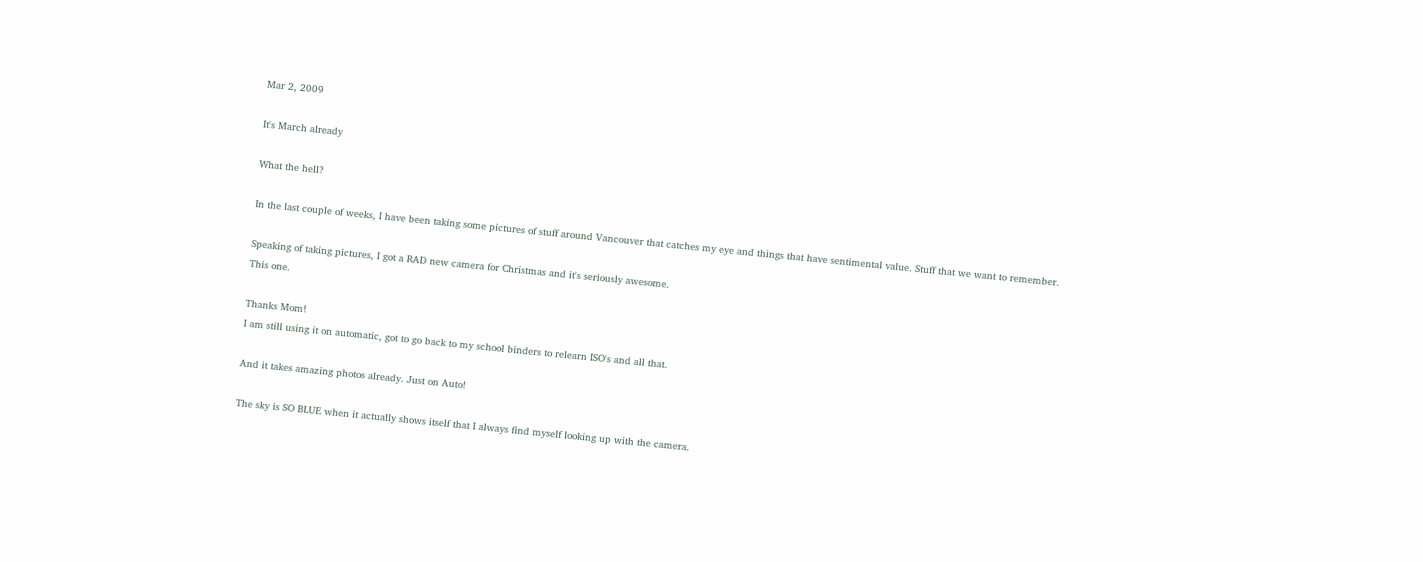Mar 2, 2009

It's March already

What the hell?

In the last couple of weeks, I have been taking some pictures of stuff around Vancouver that catches my eye and things that have sentimental value. Stuff that we want to remember.

Speaking of taking pictures, I got a RAD new camera for Christmas and it's seriously awesome.
This one.

Thanks Mom!
I am still using it on automatic, got to go back to my school binders to relearn ISO's and all that.

And it takes amazing photos already. Just on Auto!

The sky is SO BLUE when it actually shows itself that I always find myself looking up with the camera.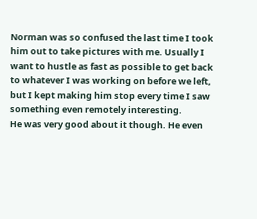Norman was so confused the last time I took him out to take pictures with me. Usually I want to hustle as fast as possible to get back to whatever I was working on before we left, but I kept making him stop every time I saw something even remotely interesting.
He was very good about it though. He even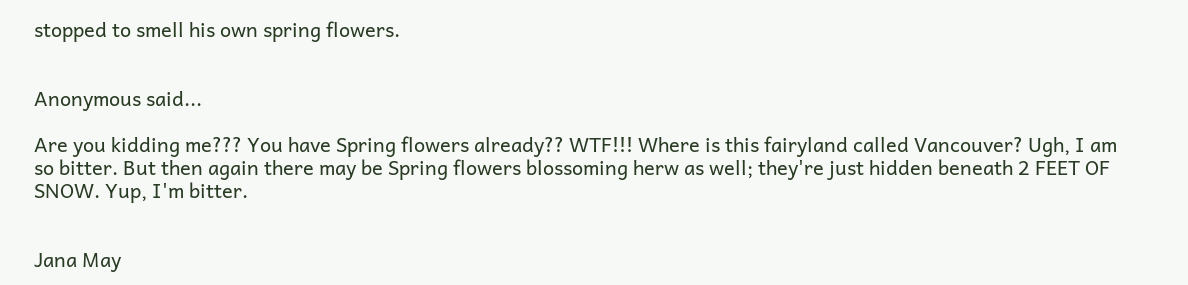stopped to smell his own spring flowers.


Anonymous said...

Are you kidding me??? You have Spring flowers already?? WTF!!! Where is this fairyland called Vancouver? Ugh, I am so bitter. But then again there may be Spring flowers blossoming herw as well; they're just hidden beneath 2 FEET OF SNOW. Yup, I'm bitter.


Jana May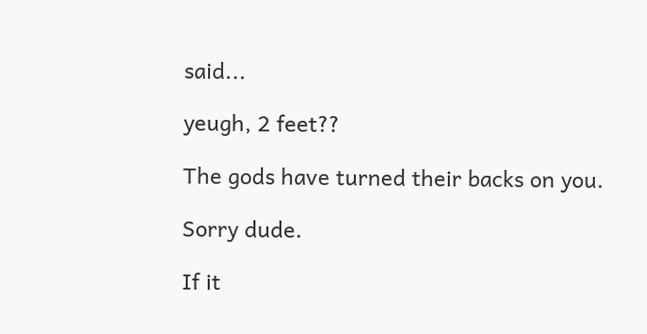said...

yeugh, 2 feet??

The gods have turned their backs on you.

Sorry dude.

If it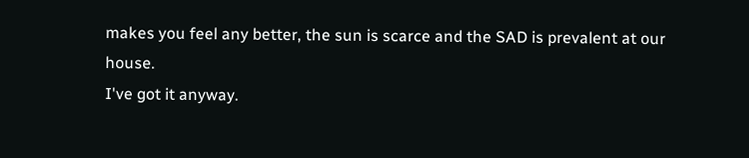makes you feel any better, the sun is scarce and the SAD is prevalent at our house.
I've got it anyway.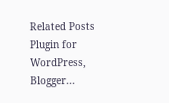Related Posts Plugin for WordPress, Blogger...